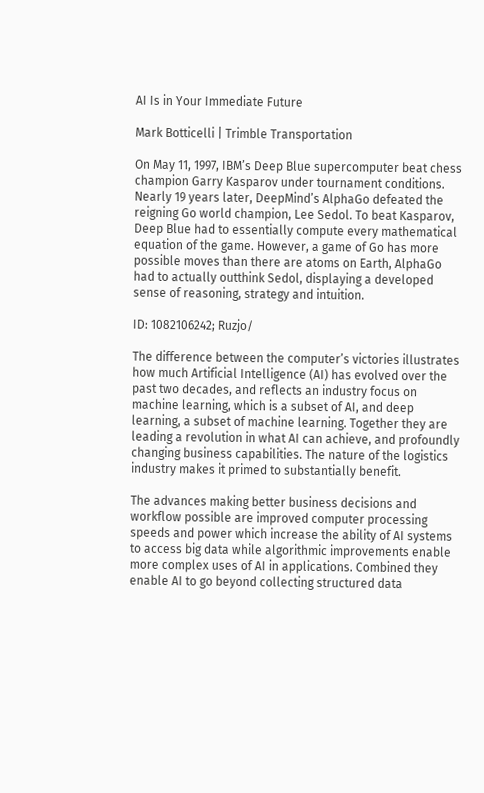AI Is in Your Immediate Future

Mark Botticelli | Trimble Transportation

On May 11, 1997, IBM’s Deep Blue supercomputer beat chess champion Garry Kasparov under tournament conditions. Nearly 19 years later, DeepMind’s AlphaGo defeated the reigning Go world champion, Lee Sedol. To beat Kasparov, Deep Blue had to essentially compute every mathematical equation of the game. However, a game of Go has more possible moves than there are atoms on Earth, AlphaGo had to actually outthink Sedol, displaying a developed sense of reasoning, strategy and intuition.

ID: 1082106242; Ruzjo/

The difference between the computer’s victories illustrates how much Artificial Intelligence (AI) has evolved over the past two decades, and reflects an industry focus on machine learning, which is a subset of AI, and deep learning, a subset of machine learning. Together they are leading a revolution in what AI can achieve, and profoundly changing business capabilities. The nature of the logistics industry makes it primed to substantially benefit.

The advances making better business decisions and workflow possible are improved computer processing speeds and power which increase the ability of AI systems to access big data while algorithmic improvements enable more complex uses of AI in applications. Combined they enable AI to go beyond collecting structured data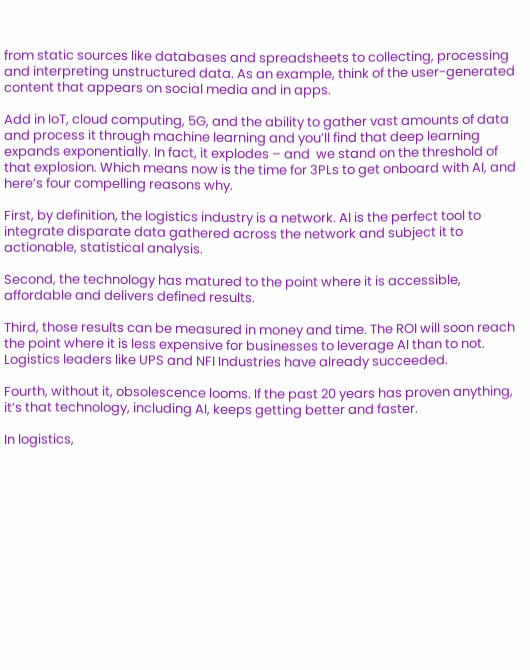from static sources like databases and spreadsheets to collecting, processing and interpreting unstructured data. As an example, think of the user-generated content that appears on social media and in apps.

Add in IoT, cloud computing, 5G, and the ability to gather vast amounts of data and process it through machine learning and you’ll find that deep learning expands exponentially. In fact, it explodes – and  we stand on the threshold of that explosion. Which means now is the time for 3PLs to get onboard with AI, and here’s four compelling reasons why.

First, by definition, the logistics industry is a network. AI is the perfect tool to integrate disparate data gathered across the network and subject it to actionable, statistical analysis.

Second, the technology has matured to the point where it is accessible, affordable and delivers defined results.

Third, those results can be measured in money and time. The ROI will soon reach the point where it is less expensive for businesses to leverage AI than to not. Logistics leaders like UPS and NFI Industries have already succeeded.

Fourth, without it, obsolescence looms. If the past 20 years has proven anything, it’s that technology, including AI, keeps getting better and faster.

In logistics,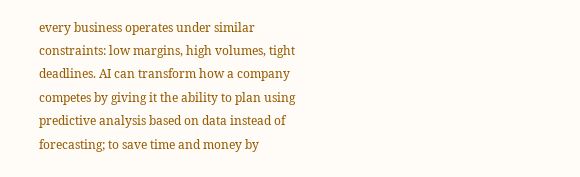every business operates under similar constraints: low margins, high volumes, tight deadlines. AI can transform how a company competes by giving it the ability to plan using predictive analysis based on data instead of forecasting; to save time and money by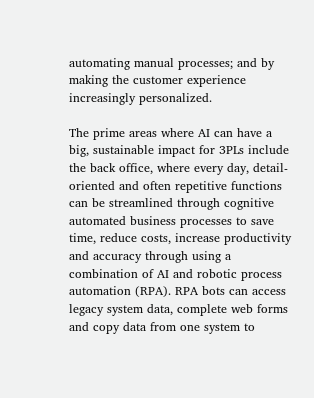automating manual processes; and by making the customer experience increasingly personalized.

The prime areas where AI can have a big, sustainable impact for 3PLs include the back office, where every day, detail-oriented and often repetitive functions can be streamlined through cognitive automated business processes to save time, reduce costs, increase productivity and accuracy through using a combination of AI and robotic process automation (RPA). RPA bots can access legacy system data, complete web forms and copy data from one system to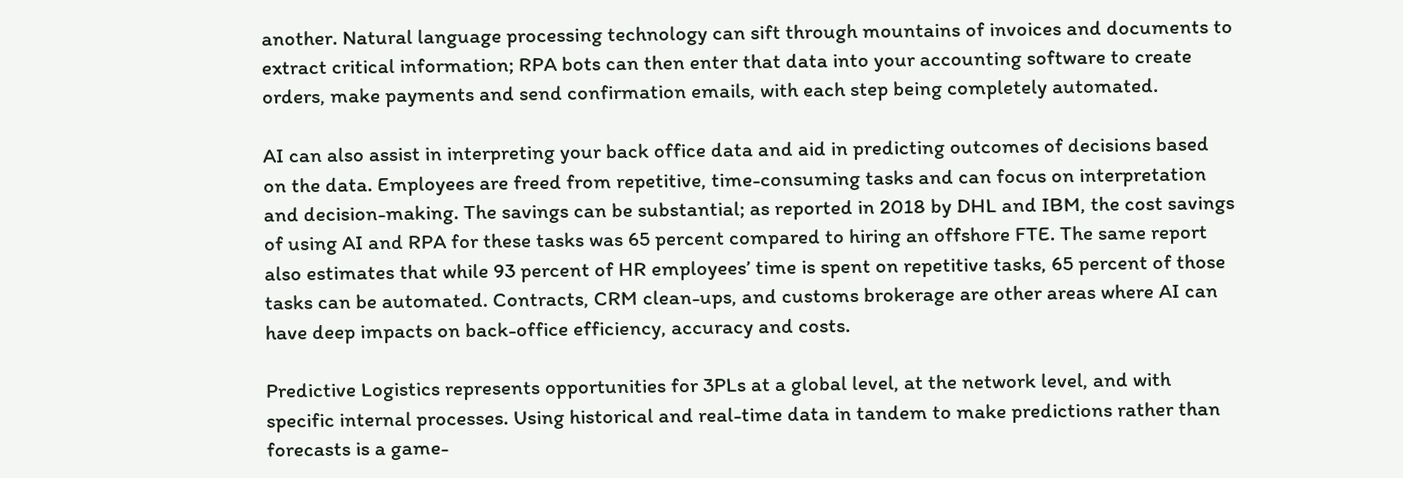another. Natural language processing technology can sift through mountains of invoices and documents to extract critical information; RPA bots can then enter that data into your accounting software to create orders, make payments and send confirmation emails, with each step being completely automated.

AI can also assist in interpreting your back office data and aid in predicting outcomes of decisions based on the data. Employees are freed from repetitive, time-consuming tasks and can focus on interpretation and decision-making. The savings can be substantial; as reported in 2018 by DHL and IBM, the cost savings of using AI and RPA for these tasks was 65 percent compared to hiring an offshore FTE. The same report also estimates that while 93 percent of HR employees’ time is spent on repetitive tasks, 65 percent of those tasks can be automated. Contracts, CRM clean-ups, and customs brokerage are other areas where AI can have deep impacts on back-office efficiency, accuracy and costs.

Predictive Logistics represents opportunities for 3PLs at a global level, at the network level, and with specific internal processes. Using historical and real-time data in tandem to make predictions rather than forecasts is a game-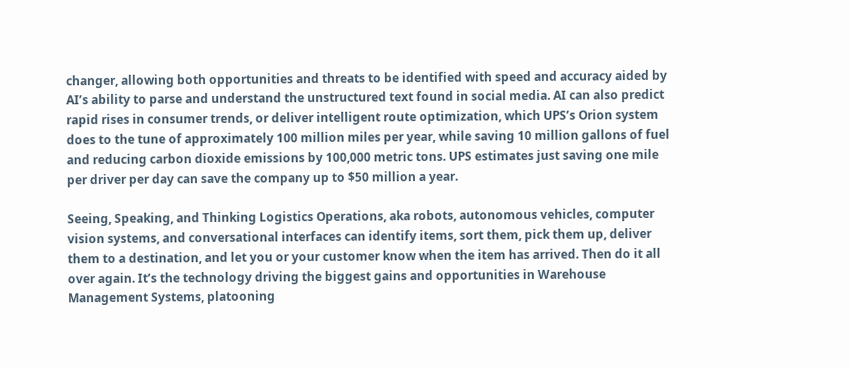changer, allowing both opportunities and threats to be identified with speed and accuracy aided by AI’s ability to parse and understand the unstructured text found in social media. AI can also predict rapid rises in consumer trends, or deliver intelligent route optimization, which UPS’s Orion system does to the tune of approximately 100 million miles per year, while saving 10 million gallons of fuel and reducing carbon dioxide emissions by 100,000 metric tons. UPS estimates just saving one mile per driver per day can save the company up to $50 million a year.

Seeing, Speaking, and Thinking Logistics Operations, aka robots, autonomous vehicles, computer vision systems, and conversational interfaces can identify items, sort them, pick them up, deliver them to a destination, and let you or your customer know when the item has arrived. Then do it all over again. It’s the technology driving the biggest gains and opportunities in Warehouse Management Systems, platooning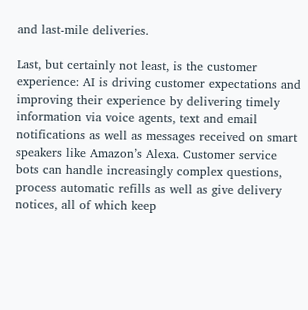and last-mile deliveries.

Last, but certainly not least, is the customer experience: AI is driving customer expectations and improving their experience by delivering timely information via voice agents, text and email notifications as well as messages received on smart speakers like Amazon’s Alexa. Customer service bots can handle increasingly complex questions, process automatic refills as well as give delivery notices, all of which keep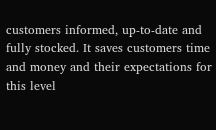customers informed, up-to-date and fully stocked. It saves customers time and money and their expectations for this level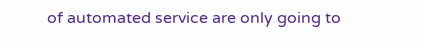of automated service are only going to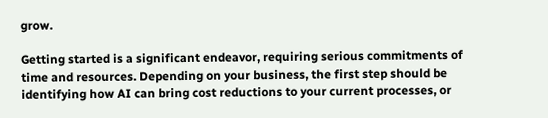grow.

Getting started is a significant endeavor, requiring serious commitments of time and resources. Depending on your business, the first step should be identifying how AI can bring cost reductions to your current processes, or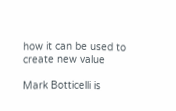how it can be used to create new value

Mark Botticelli is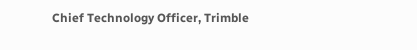Chief Technology Officer, Trimble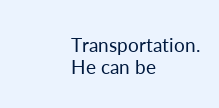Transportation. He can be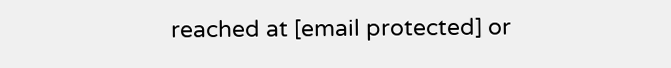reached at [email protected] or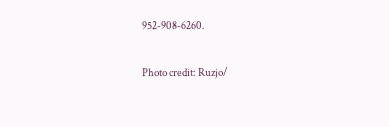952-908-6260.

Photo credit: Ruzjo/